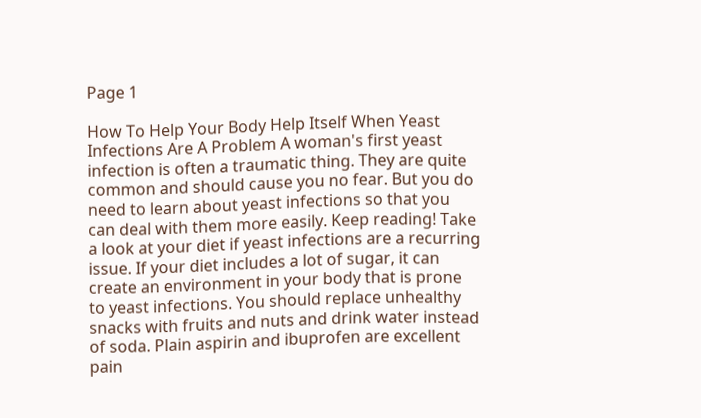Page 1

How To Help Your Body Help Itself When Yeast Infections Are A Problem A woman's first yeast infection is often a traumatic thing. They are quite common and should cause you no fear. But you do need to learn about yeast infections so that you can deal with them more easily. Keep reading! Take a look at your diet if yeast infections are a recurring issue. If your diet includes a lot of sugar, it can create an environment in your body that is prone to yeast infections. You should replace unhealthy snacks with fruits and nuts and drink water instead of soda. Plain aspirin and ibuprofen are excellent pain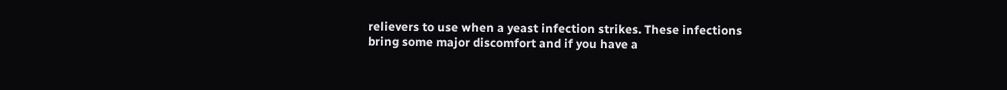relievers to use when a yeast infection strikes. These infections bring some major discomfort and if you have a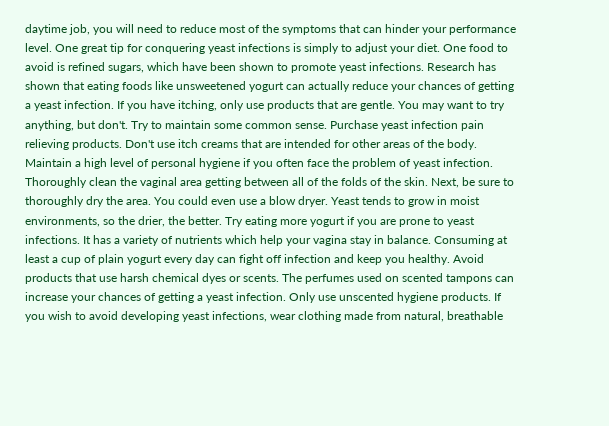daytime job, you will need to reduce most of the symptoms that can hinder your performance level. One great tip for conquering yeast infections is simply to adjust your diet. One food to avoid is refined sugars, which have been shown to promote yeast infections. Research has shown that eating foods like unsweetened yogurt can actually reduce your chances of getting a yeast infection. If you have itching, only use products that are gentle. You may want to try anything, but don't. Try to maintain some common sense. Purchase yeast infection pain relieving products. Don't use itch creams that are intended for other areas of the body. Maintain a high level of personal hygiene if you often face the problem of yeast infection. Thoroughly clean the vaginal area getting between all of the folds of the skin. Next, be sure to thoroughly dry the area. You could even use a blow dryer. Yeast tends to grow in moist environments, so the drier, the better. Try eating more yogurt if you are prone to yeast infections. It has a variety of nutrients which help your vagina stay in balance. Consuming at least a cup of plain yogurt every day can fight off infection and keep you healthy. Avoid products that use harsh chemical dyes or scents. The perfumes used on scented tampons can increase your chances of getting a yeast infection. Only use unscented hygiene products. If you wish to avoid developing yeast infections, wear clothing made from natural, breathable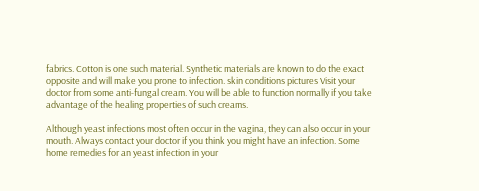fabrics. Cotton is one such material. Synthetic materials are known to do the exact opposite and will make you prone to infection. skin conditions pictures Visit your doctor from some anti-fungal cream. You will be able to function normally if you take advantage of the healing properties of such creams.

Although yeast infections most often occur in the vagina, they can also occur in your mouth. Always contact your doctor if you think you might have an infection. Some home remedies for an yeast infection in your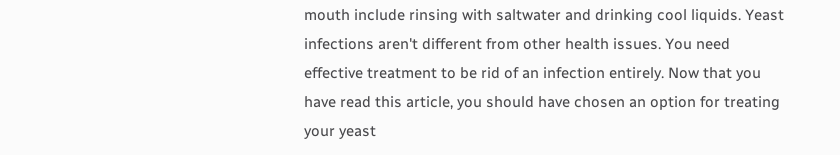mouth include rinsing with saltwater and drinking cool liquids. Yeast infections aren't different from other health issues. You need effective treatment to be rid of an infection entirely. Now that you have read this article, you should have chosen an option for treating your yeast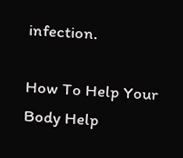infection.

How To Help Your Body Help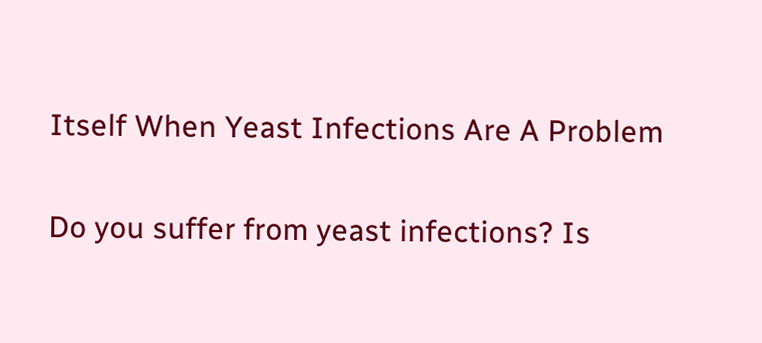Itself When Yeast Infections Are A Problem

Do you suffer from yeast infections? Is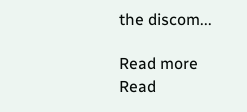the discom...

Read more
Read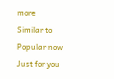more
Similar to
Popular now
Just for you